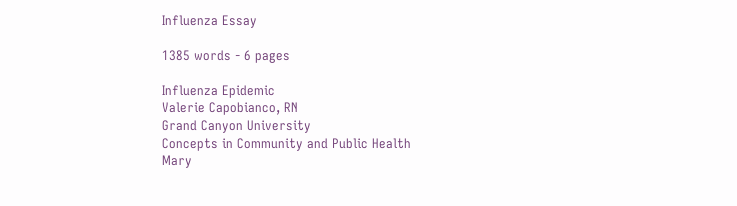Influenza Essay

1385 words - 6 pages

Influenza Epidemic
Valerie Capobianco, RN
Grand Canyon University
Concepts in Community and Public Health
Mary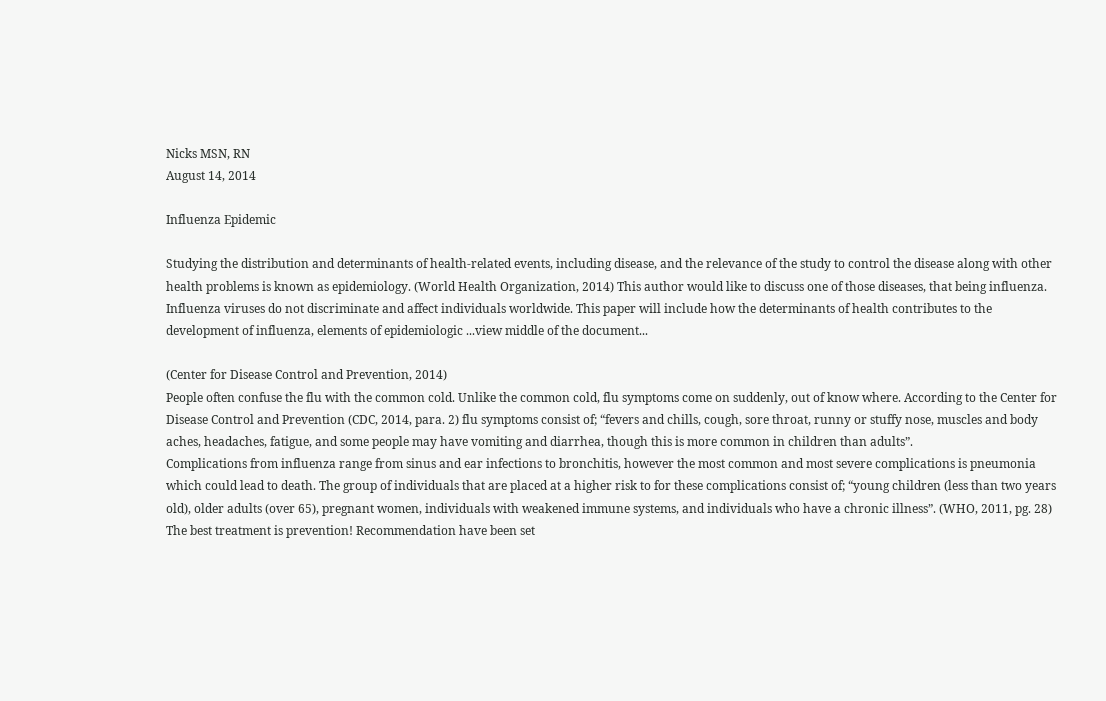Nicks MSN, RN
August 14, 2014

Influenza Epidemic

Studying the distribution and determinants of health-related events, including disease, and the relevance of the study to control the disease along with other health problems is known as epidemiology. (World Health Organization, 2014) This author would like to discuss one of those diseases, that being influenza. Influenza viruses do not discriminate and affect individuals worldwide. This paper will include how the determinants of health contributes to the development of influenza, elements of epidemiologic ...view middle of the document...

(Center for Disease Control and Prevention, 2014)
People often confuse the flu with the common cold. Unlike the common cold, flu symptoms come on suddenly, out of know where. According to the Center for Disease Control and Prevention (CDC, 2014, para. 2) flu symptoms consist of; “fevers and chills, cough, sore throat, runny or stuffy nose, muscles and body aches, headaches, fatigue, and some people may have vomiting and diarrhea, though this is more common in children than adults”.
Complications from influenza range from sinus and ear infections to bronchitis, however the most common and most severe complications is pneumonia which could lead to death. The group of individuals that are placed at a higher risk to for these complications consist of; “young children (less than two years old), older adults (over 65), pregnant women, individuals with weakened immune systems, and individuals who have a chronic illness”. (WHO, 2011, pg. 28)
The best treatment is prevention! Recommendation have been set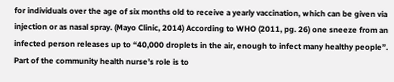for individuals over the age of six months old to receive a yearly vaccination, which can be given via injection or as nasal spray. (Mayo Clinic, 2014) According to WHO (2011, pg. 26) one sneeze from an infected person releases up to “40,000 droplets in the air, enough to infect many healthy people”. Part of the community health nurse’s role is to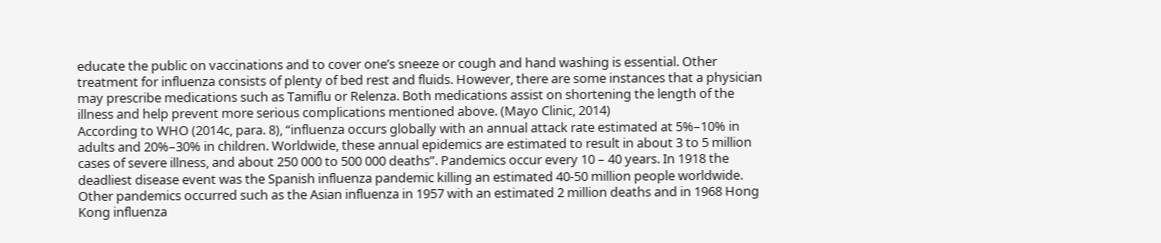educate the public on vaccinations and to cover one’s sneeze or cough and hand washing is essential. Other treatment for influenza consists of plenty of bed rest and fluids. However, there are some instances that a physician may prescribe medications such as Tamiflu or Relenza. Both medications assist on shortening the length of the illness and help prevent more serious complications mentioned above. (Mayo Clinic, 2014)
According to WHO (2014c, para. 8), “influenza occurs globally with an annual attack rate estimated at 5%–10% in adults and 20%–30% in children. Worldwide, these annual epidemics are estimated to result in about 3 to 5 million cases of severe illness, and about 250 000 to 500 000 deaths”. Pandemics occur every 10 – 40 years. In 1918 the deadliest disease event was the Spanish influenza pandemic killing an estimated 40-50 million people worldwide. Other pandemics occurred such as the Asian influenza in 1957 with an estimated 2 million deaths and in 1968 Hong Kong influenza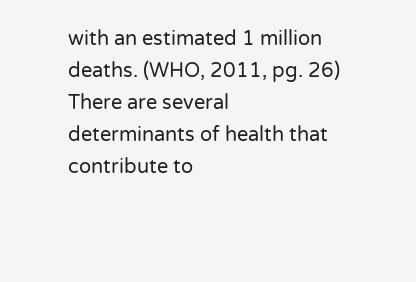with an estimated 1 million deaths. (WHO, 2011, pg. 26)
There are several determinants of health that contribute to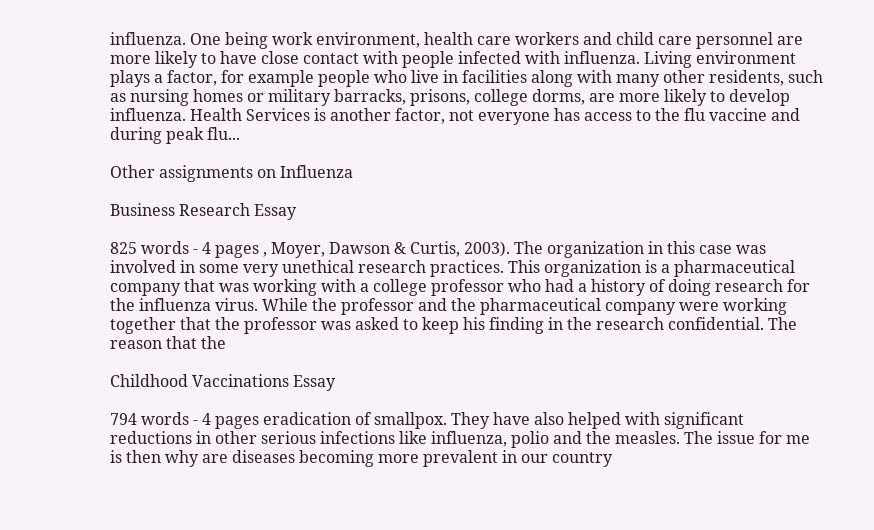influenza. One being work environment, health care workers and child care personnel are more likely to have close contact with people infected with influenza. Living environment plays a factor, for example people who live in facilities along with many other residents, such as nursing homes or military barracks, prisons, college dorms, are more likely to develop influenza. Health Services is another factor, not everyone has access to the flu vaccine and during peak flu...

Other assignments on Influenza

Business Research Essay

825 words - 4 pages , Moyer, Dawson & Curtis, 2003). The organization in this case was involved in some very unethical research practices. This organization is a pharmaceutical company that was working with a college professor who had a history of doing research for the influenza virus. While the professor and the pharmaceutical company were working together that the professor was asked to keep his finding in the research confidential. The reason that the

Childhood Vaccinations Essay

794 words - 4 pages eradication of smallpox. They have also helped with significant reductions in other serious infections like influenza, polio and the measles. The issue for me is then why are diseases becoming more prevalent in our country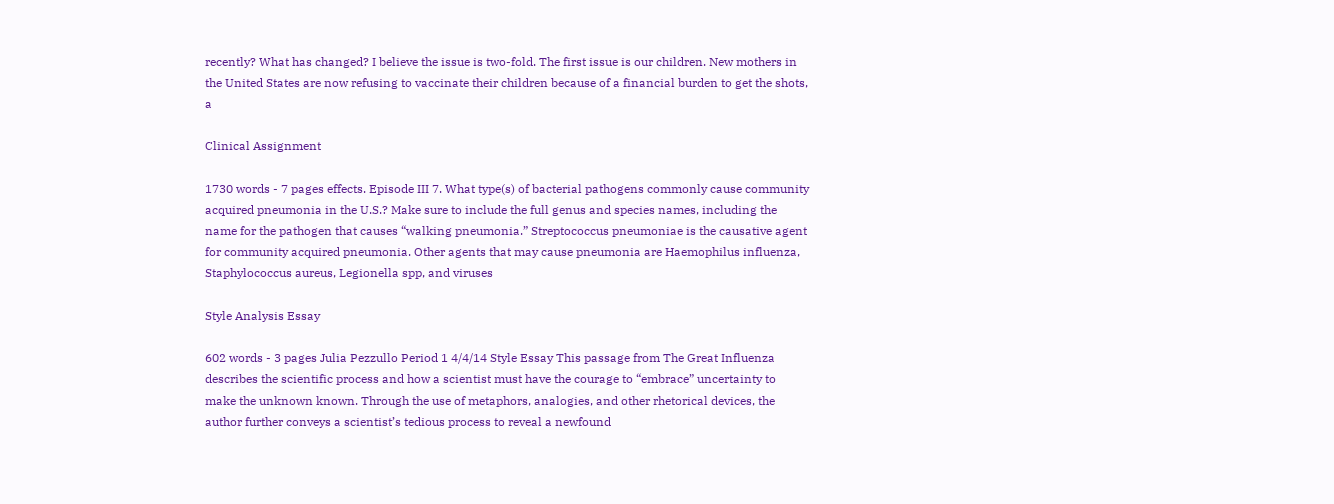recently? What has changed? I believe the issue is two-fold. The first issue is our children. New mothers in the United States are now refusing to vaccinate their children because of a financial burden to get the shots, a

Clinical Assignment

1730 words - 7 pages effects. Episode III 7. What type(s) of bacterial pathogens commonly cause community acquired pneumonia in the U.S.? Make sure to include the full genus and species names, including the name for the pathogen that causes “walking pneumonia.” Streptococcus pneumoniae is the causative agent for community acquired pneumonia. Other agents that may cause pneumonia are Haemophilus influenza, Staphylococcus aureus, Legionella spp, and viruses

Style Analysis Essay

602 words - 3 pages Julia Pezzullo Period 1 4/4/14 Style Essay This passage from The Great Influenza describes the scientific process and how a scientist must have the courage to “embrace” uncertainty to make the unknown known. Through the use of metaphors, analogies, and other rhetorical devices, the author further conveys a scientist’s tedious process to reveal a newfound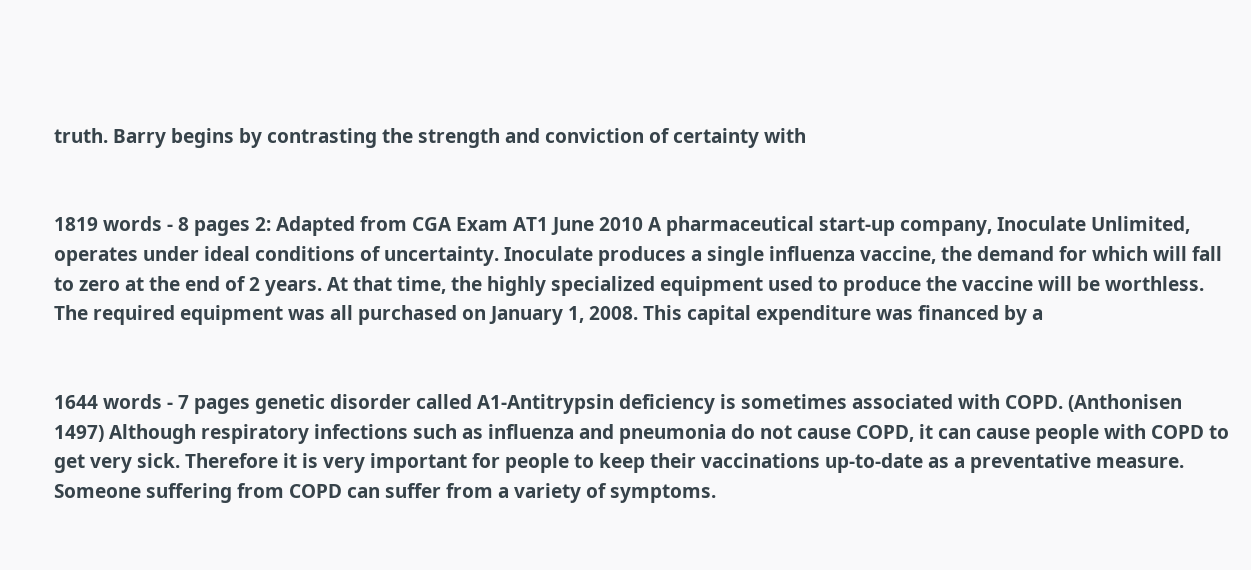truth. Barry begins by contrasting the strength and conviction of certainty with


1819 words - 8 pages 2: Adapted from CGA Exam AT1 June 2010 A pharmaceutical start-up company, Inoculate Unlimited, operates under ideal conditions of uncertainty. Inoculate produces a single influenza vaccine, the demand for which will fall to zero at the end of 2 years. At that time, the highly specialized equipment used to produce the vaccine will be worthless. The required equipment was all purchased on January 1, 2008. This capital expenditure was financed by a


1644 words - 7 pages genetic disorder called A1-Antitrypsin deficiency is sometimes associated with COPD. (Anthonisen 1497) Although respiratory infections such as influenza and pneumonia do not cause COPD, it can cause people with COPD to get very sick. Therefore it is very important for people to keep their vaccinations up-to-date as a preventative measure. Someone suffering from COPD can suffer from a variety of symptoms.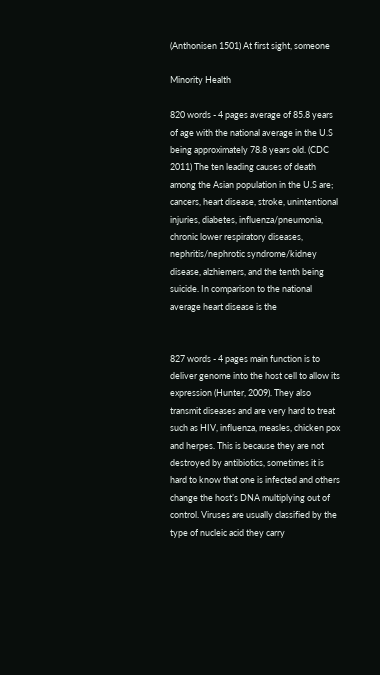(Anthonisen 1501) At first sight, someone

Minority Health

820 words - 4 pages average of 85.8 years of age with the national average in the U.S being approximately 78.8 years old. (CDC 2011) The ten leading causes of death among the Asian population in the U.S are; cancers, heart disease, stroke, unintentional injuries, diabetes, influenza/pneumonia, chronic lower respiratory diseases, nephritis/nephrotic syndrome/kidney disease, alzhiemers, and the tenth being suicide. In comparison to the national average heart disease is the


827 words - 4 pages main function is to deliver genome into the host cell to allow its expression (Hunter, 2009). They also transmit diseases and are very hard to treat such as HIV, influenza, measles, chicken pox and herpes. This is because they are not destroyed by antibiotics, sometimes it is hard to know that one is infected and others change the host’s DNA multiplying out of control. Viruses are usually classified by the type of nucleic acid they carry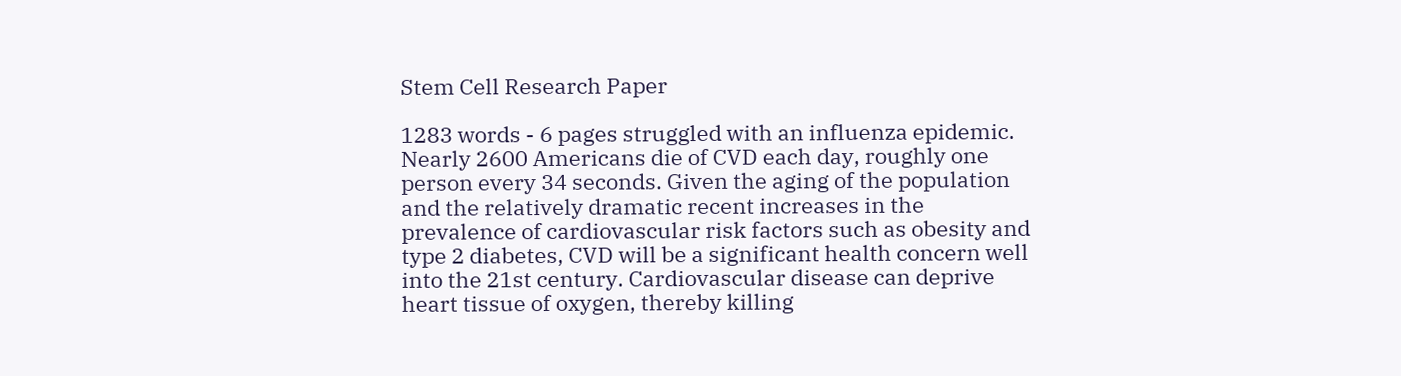Stem Cell Research Paper

1283 words - 6 pages struggled with an influenza epidemic. Nearly 2600 Americans die of CVD each day, roughly one person every 34 seconds. Given the aging of the population and the relatively dramatic recent increases in the prevalence of cardiovascular risk factors such as obesity and type 2 diabetes, CVD will be a significant health concern well into the 21st century. Cardiovascular disease can deprive heart tissue of oxygen, thereby killing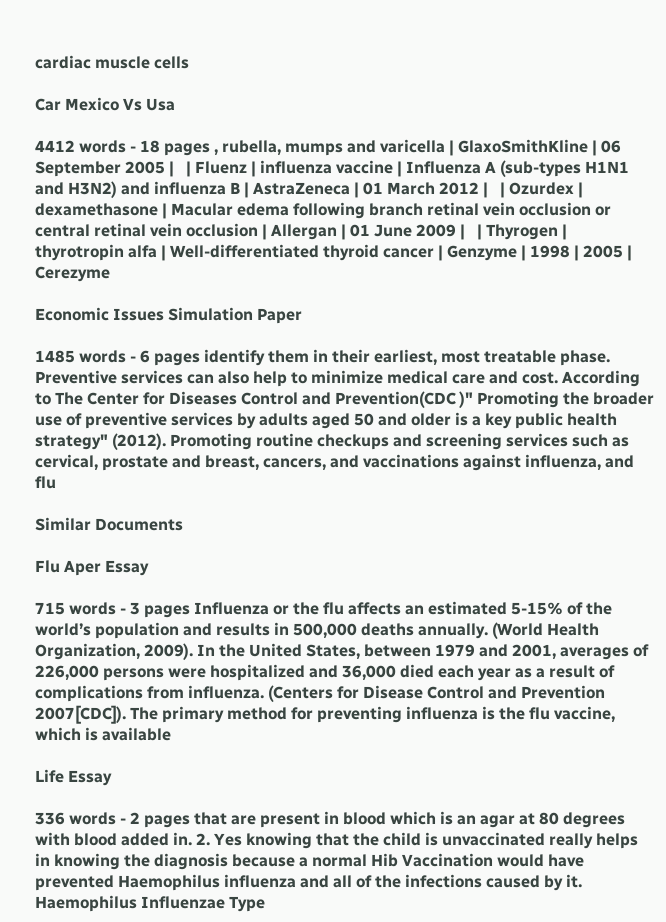cardiac muscle cells

Car Mexico Vs Usa

4412 words - 18 pages , rubella, mumps and varicella | GlaxoSmithKline | 06 September 2005 |   | Fluenz | influenza vaccine | Influenza A (sub-types H1N1 and H3N2) and influenza B | AstraZeneca | 01 March 2012 |   | Ozurdex | dexamethasone | Macular edema following branch retinal vein occlusion or central retinal vein occlusion | Allergan | 01 June 2009 |   | Thyrogen | thyrotropin alfa | Well-differentiated thyroid cancer | Genzyme | 1998 | 2005 | Cerezyme

Economic Issues Simulation Paper

1485 words - 6 pages identify them in their earliest, most treatable phase. Preventive services can also help to minimize medical care and cost. According to The Center for Diseases Control and Prevention(CDC )" Promoting the broader use of preventive services by adults aged 50 and older is a key public health strategy" (2012). Promoting routine checkups and screening services such as cervical, prostate and breast, cancers, and vaccinations against influenza, and flu

Similar Documents

Flu Aper Essay

715 words - 3 pages Influenza or the flu affects an estimated 5-15% of the world’s population and results in 500,000 deaths annually. (World Health Organization, 2009). In the United States, between 1979 and 2001, averages of 226,000 persons were hospitalized and 36,000 died each year as a result of complications from influenza. (Centers for Disease Control and Prevention 2007[CDC]). The primary method for preventing influenza is the flu vaccine, which is available

Life Essay

336 words - 2 pages that are present in blood which is an agar at 80 degrees with blood added in. 2. Yes knowing that the child is unvaccinated really helps in knowing the diagnosis because a normal Hib Vaccination would have prevented Haemophilus influenza and all of the infections caused by it. Haemophilus Influenzae Type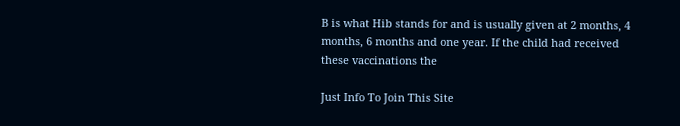B is what Hib stands for and is usually given at 2 months, 4 months, 6 months and one year. If the child had received these vaccinations the

Just Info To Join This Site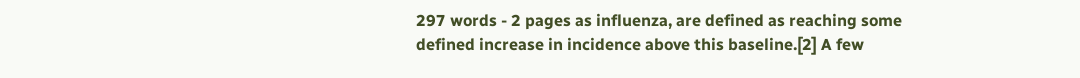297 words - 2 pages as influenza, are defined as reaching some defined increase in incidence above this baseline.[2] A few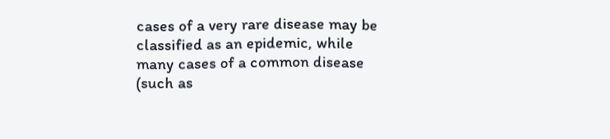cases of a very rare disease may be classified as an epidemic, while many cases of a common disease (such as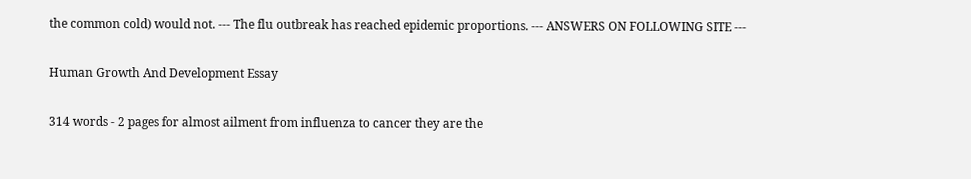the common cold) would not. --- The flu outbreak has reached epidemic proportions. --- ANSWERS ON FOLLOWING SITE ---

Human Growth And Development Essay

314 words - 2 pages for almost ailment from influenza to cancer they are the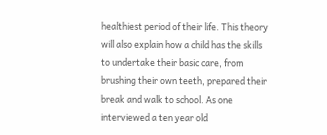healthiest period of their life. This theory will also explain how a child has the skills to undertake their basic care, from brushing their own teeth, prepared their break and walk to school. As one interviewed a ten year old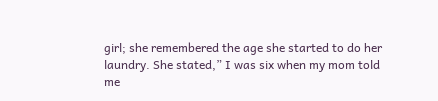girl; she remembered the age she started to do her laundry. She stated,” I was six when my mom told me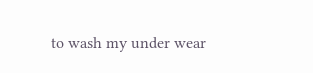to wash my under wear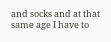and socks and at that same age I have to